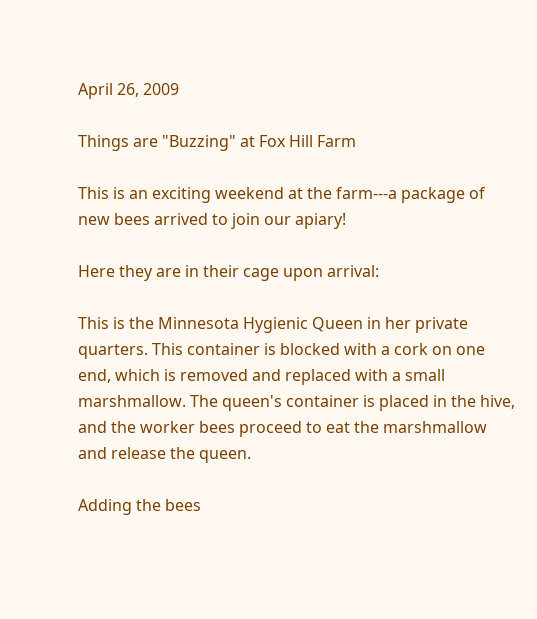April 26, 2009

Things are "Buzzing" at Fox Hill Farm

This is an exciting weekend at the farm---a package of new bees arrived to join our apiary!

Here they are in their cage upon arrival:

This is the Minnesota Hygienic Queen in her private quarters. This container is blocked with a cork on one end, which is removed and replaced with a small marshmallow. The queen's container is placed in the hive, and the worker bees proceed to eat the marshmallow and release the queen.

Adding the bees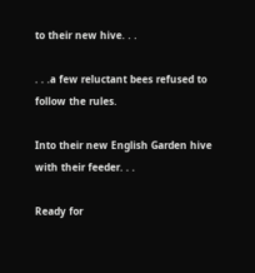to their new hive. . .

. . .a few reluctant bees refused to follow the rules.

Into their new English Garden hive with their feeder. . .

Ready for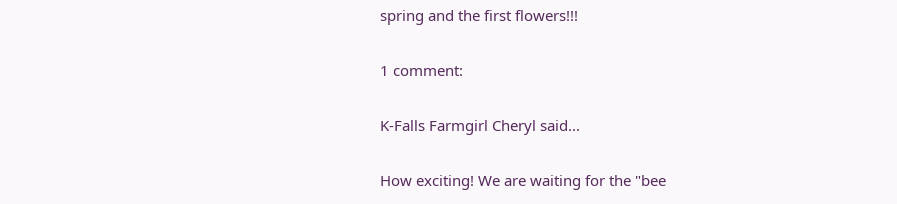spring and the first flowers!!!

1 comment:

K-Falls Farmgirl Cheryl said...

How exciting! We are waiting for the "bee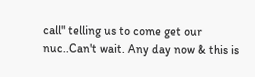call" telling us to come get our nuc..Can't wait. Any day now & this is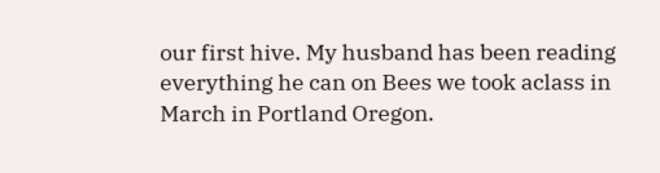our first hive. My husband has been reading everything he can on Bees we took aclass in March in Portland Oregon.